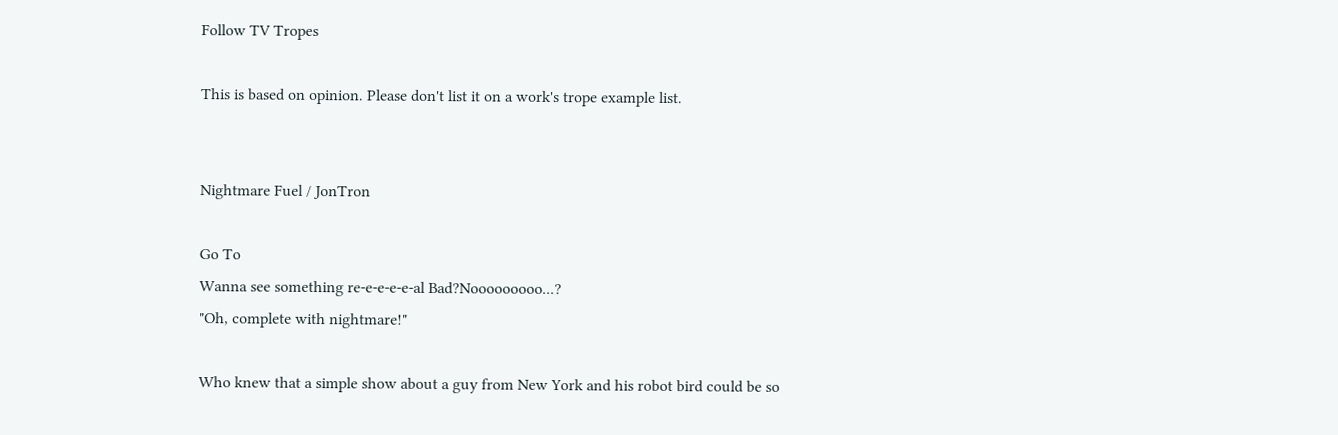Follow TV Tropes

This is based on opinion. Please don't list it on a work's trope example list.


Nightmare Fuel / JonTron

Go To
Wanna see something re-e-e-e-e-al Bad?Nooooooooo...?
"Oh, complete with nightmare!"

Who knew that a simple show about a guy from New York and his robot bird could be so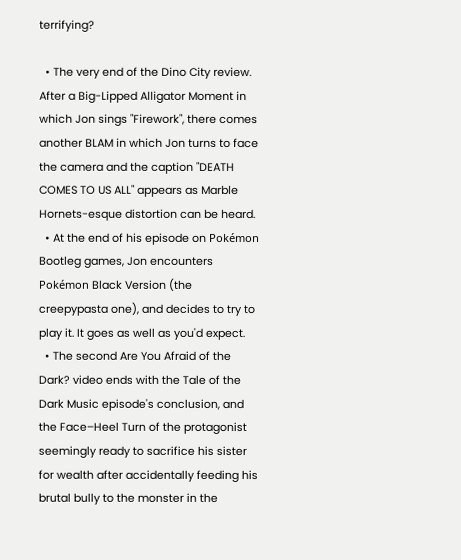terrifying?

  • The very end of the Dino City review. After a Big-Lipped Alligator Moment in which Jon sings "Firework", there comes another BLAM in which Jon turns to face the camera and the caption "DEATH COMES TO US ALL" appears as Marble Hornets-esque distortion can be heard.
  • At the end of his episode on Pokémon Bootleg games, Jon encounters Pokémon Black Version (the creepypasta one), and decides to try to play it. It goes as well as you'd expect.
  • The second Are You Afraid of the Dark? video ends with the Tale of the Dark Music episode's conclusion, and the Face–Heel Turn of the protagonist seemingly ready to sacrifice his sister for wealth after accidentally feeding his brutal bully to the monster in the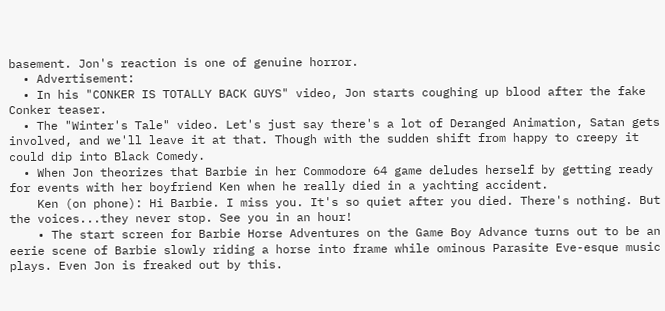basement. Jon's reaction is one of genuine horror.
  • Advertisement:
  • In his "CONKER IS TOTALLY BACK GUYS" video, Jon starts coughing up blood after the fake Conker teaser.
  • The "Winter's Tale" video. Let's just say there's a lot of Deranged Animation, Satan gets involved, and we'll leave it at that. Though with the sudden shift from happy to creepy it could dip into Black Comedy.
  • When Jon theorizes that Barbie in her Commodore 64 game deludes herself by getting ready for events with her boyfriend Ken when he really died in a yachting accident.
    Ken (on phone): Hi Barbie. I miss you. It's so quiet after you died. There's nothing. But the voices...they never stop. See you in an hour!
    • The start screen for Barbie Horse Adventures on the Game Boy Advance turns out to be an eerie scene of Barbie slowly riding a horse into frame while ominous Parasite Eve-esque music plays. Even Jon is freaked out by this.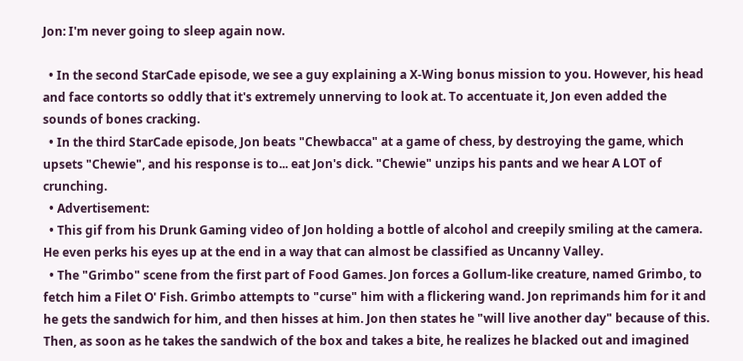Jon: I'm never going to sleep again now.

  • In the second StarCade episode, we see a guy explaining a X-Wing bonus mission to you. However, his head and face contorts so oddly that it's extremely unnerving to look at. To accentuate it, Jon even added the sounds of bones cracking.
  • In the third StarCade episode, Jon beats "Chewbacca" at a game of chess, by destroying the game, which upsets "Chewie", and his response is to... eat Jon's dick. "Chewie" unzips his pants and we hear A LOT of crunching.
  • Advertisement:
  • This gif from his Drunk Gaming video of Jon holding a bottle of alcohol and creepily smiling at the camera. He even perks his eyes up at the end in a way that can almost be classified as Uncanny Valley.
  • The "Grimbo" scene from the first part of Food Games. Jon forces a Gollum-like creature, named Grimbo, to fetch him a Filet O' Fish. Grimbo attempts to "curse" him with a flickering wand. Jon reprimands him for it and he gets the sandwich for him, and then hisses at him. Jon then states he "will live another day" because of this. Then, as soon as he takes the sandwich of the box and takes a bite, he realizes he blacked out and imagined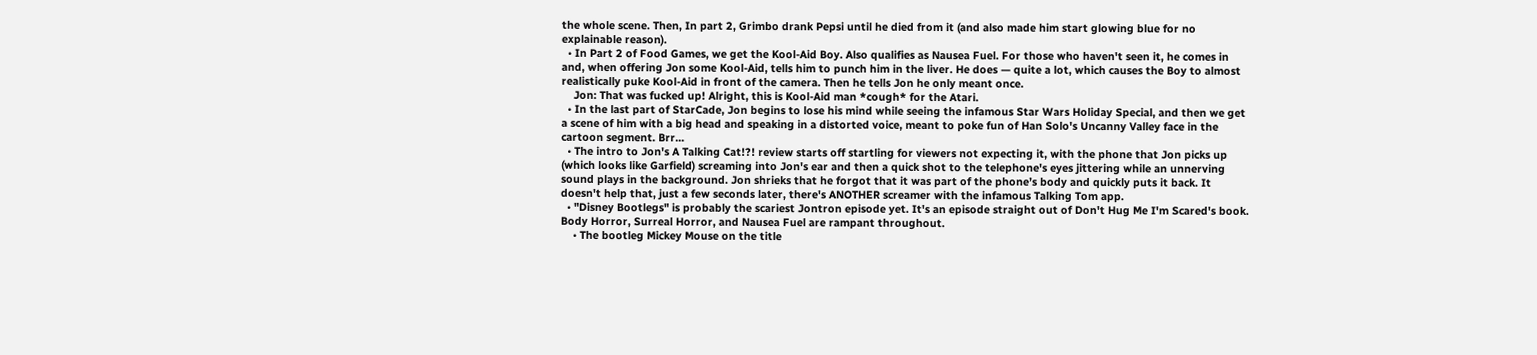the whole scene. Then, In part 2, Grimbo drank Pepsi until he died from it (and also made him start glowing blue for no explainable reason).
  • In Part 2 of Food Games, we get the Kool-Aid Boy. Also qualifies as Nausea Fuel. For those who haven't seen it, he comes in and, when offering Jon some Kool-Aid, tells him to punch him in the liver. He does — quite a lot, which causes the Boy to almost realistically puke Kool-Aid in front of the camera. Then he tells Jon he only meant once.
    Jon: That was fucked up! Alright, this is Kool-Aid man *cough* for the Atari.
  • In the last part of StarCade, Jon begins to lose his mind while seeing the infamous Star Wars Holiday Special, and then we get a scene of him with a big head and speaking in a distorted voice, meant to poke fun of Han Solo's Uncanny Valley face in the cartoon segment. Brr...
  • The intro to Jon's A Talking Cat!?! review starts off startling for viewers not expecting it, with the phone that Jon picks up (which looks like Garfield) screaming into Jon's ear and then a quick shot to the telephone's eyes jittering while an unnerving sound plays in the background. Jon shrieks that he forgot that it was part of the phone’s body and quickly puts it back. It doesn't help that, just a few seconds later, there's ANOTHER screamer with the infamous Talking Tom app.
  • "Disney Bootlegs" is probably the scariest Jontron episode yet. It's an episode straight out of Don't Hug Me I'm Scared's book. Body Horror, Surreal Horror, and Nausea Fuel are rampant throughout.
    • The bootleg Mickey Mouse on the title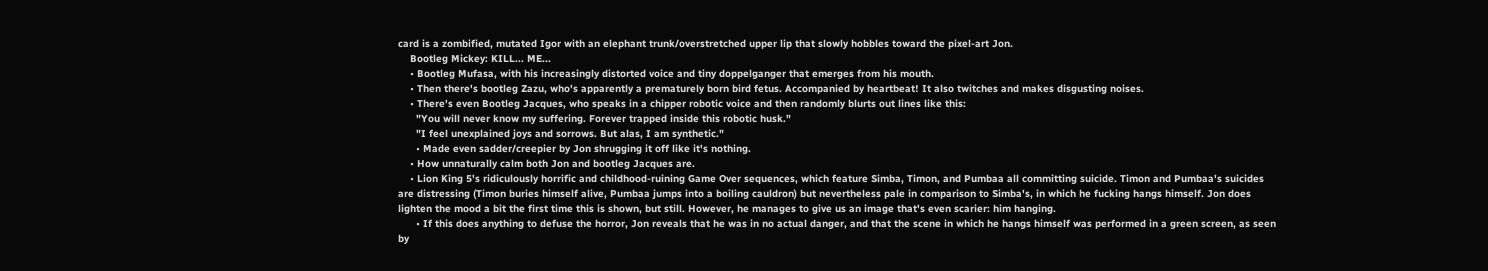card is a zombified, mutated Igor with an elephant trunk/overstretched upper lip that slowly hobbles toward the pixel-art Jon.
    Bootleg Mickey: KILL... ME...
    • Bootleg Mufasa, with his increasingly distorted voice and tiny doppelganger that emerges from his mouth.
    • Then there's bootleg Zazu, who's apparently a prematurely born bird fetus. Accompanied by heartbeat! It also twitches and makes disgusting noises.
    • There's even Bootleg Jacques, who speaks in a chipper robotic voice and then randomly blurts out lines like this:
      "You will never know my suffering. Forever trapped inside this robotic husk."
      "I feel unexplained joys and sorrows. But alas, I am synthetic."
      • Made even sadder/creepier by Jon shrugging it off like it's nothing.
    • How unnaturally calm both Jon and bootleg Jacques are.
    • Lion King 5's ridiculously horrific and childhood-ruining Game Over sequences, which feature Simba, Timon, and Pumbaa all committing suicide. Timon and Pumbaa's suicides are distressing (Timon buries himself alive, Pumbaa jumps into a boiling cauldron) but nevertheless pale in comparison to Simba's, in which he fucking hangs himself. Jon does lighten the mood a bit the first time this is shown, but still. However, he manages to give us an image that's even scarier: him hanging.
      • If this does anything to defuse the horror, Jon reveals that he was in no actual danger, and that the scene in which he hangs himself was performed in a green screen, as seen by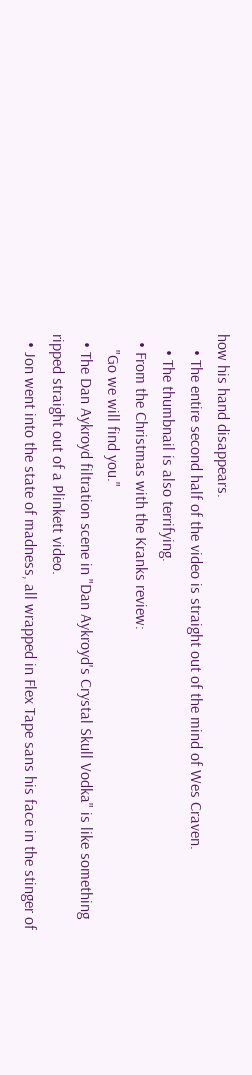how his hand disappears.
    • The entire second half of the video is straight out of the mind of Wes Craven.
    • The thumbnail is also terrifying.
  • From the Christmas with the Kranks review:
    "Go we will find you."
  • The Dan Aykroyd filtration scene in "Dan Aykroyd's Crystal Skull Vodka" is like something ripped straight out of a Plinkett video.
  • Jon went into the state of madness, all wrapped in Flex Tape sans his face in the stinger of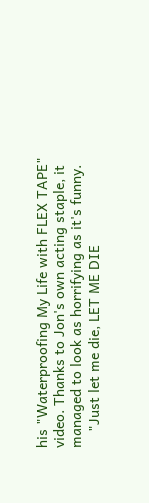his "Waterproofing My Life with FLEX TAPE" video. Thanks to Jon's own acting staple, it managed to look as horrifying as it's funny.
    "Just let me die, LET ME DIE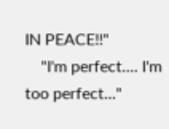IN PEACE!!"
    "I'm perfect.... I'm too perfect..."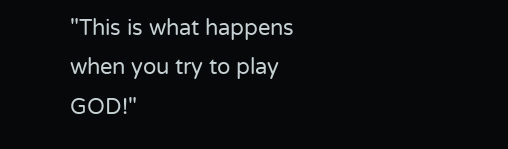"This is what happens when you try to play GOD!"